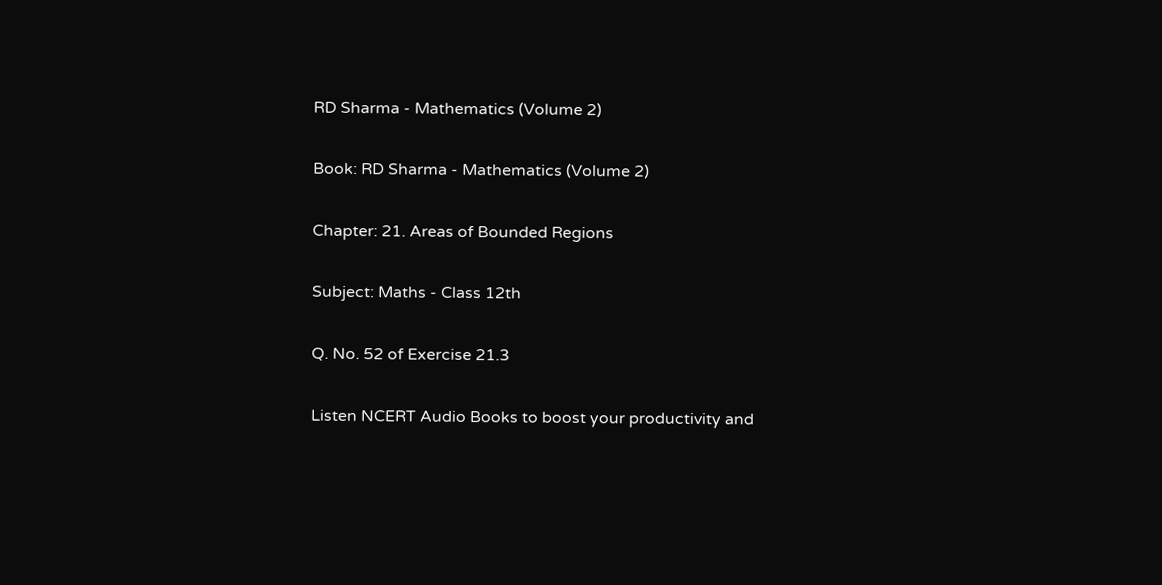RD Sharma - Mathematics (Volume 2)

Book: RD Sharma - Mathematics (Volume 2)

Chapter: 21. Areas of Bounded Regions

Subject: Maths - Class 12th

Q. No. 52 of Exercise 21.3

Listen NCERT Audio Books to boost your productivity and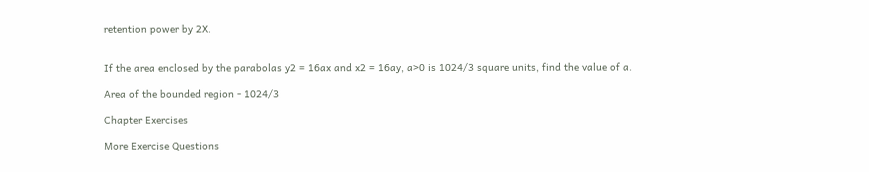retention power by 2X.


If the area enclosed by the parabolas y2 = 16ax and x2 = 16ay, a>0 is 1024/3 square units, find the value of a.

Area of the bounded region - 1024/3

Chapter Exercises

More Exercise Questions